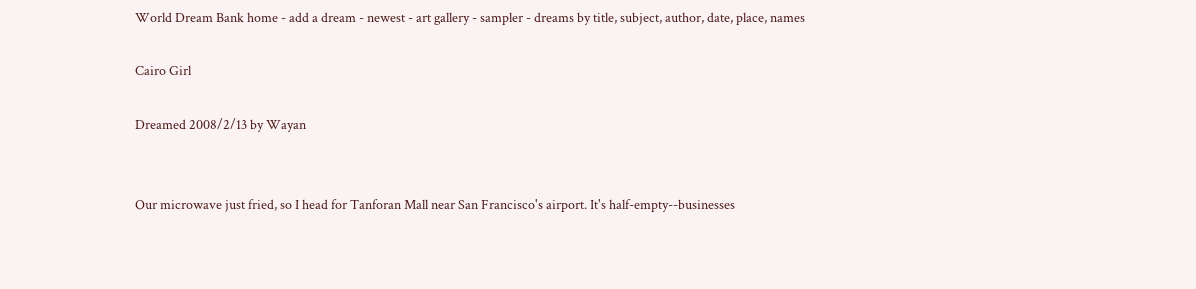World Dream Bank home - add a dream - newest - art gallery - sampler - dreams by title, subject, author, date, place, names

Cairo Girl

Dreamed 2008/2/13 by Wayan


Our microwave just fried, so I head for Tanforan Mall near San Francisco's airport. It's half-empty--businesses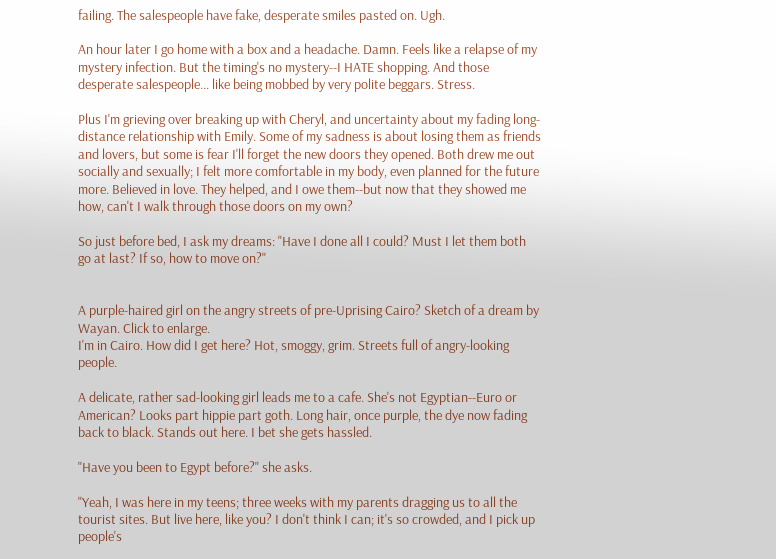failing. The salespeople have fake, desperate smiles pasted on. Ugh.

An hour later I go home with a box and a headache. Damn. Feels like a relapse of my mystery infection. But the timing's no mystery--I HATE shopping. And those desperate salespeople... like being mobbed by very polite beggars. Stress.

Plus I'm grieving over breaking up with Cheryl, and uncertainty about my fading long-distance relationship with Emily. Some of my sadness is about losing them as friends and lovers, but some is fear I'll forget the new doors they opened. Both drew me out socially and sexually; I felt more comfortable in my body, even planned for the future more. Believed in love. They helped, and I owe them--but now that they showed me how, can't I walk through those doors on my own?

So just before bed, I ask my dreams: "Have I done all I could? Must I let them both go at last? If so, how to move on?"


A purple-haired girl on the angry streets of pre-Uprising Cairo? Sketch of a dream by Wayan. Click to enlarge.
I'm in Cairo. How did I get here? Hot, smoggy, grim. Streets full of angry-looking people.

A delicate, rather sad-looking girl leads me to a cafe. She's not Egyptian--Euro or American? Looks part hippie part goth. Long hair, once purple, the dye now fading back to black. Stands out here. I bet she gets hassled.

"Have you been to Egypt before?" she asks.

"Yeah, I was here in my teens; three weeks with my parents dragging us to all the tourist sites. But live here, like you? I don't think I can; it's so crowded, and I pick up people's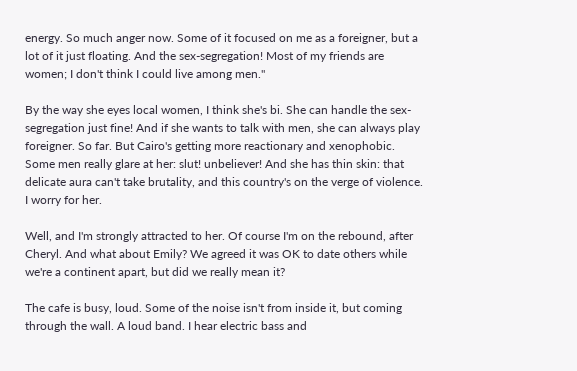energy. So much anger now. Some of it focused on me as a foreigner, but a lot of it just floating. And the sex-segregation! Most of my friends are women; I don't think I could live among men."

By the way she eyes local women, I think she's bi. She can handle the sex-segregation just fine! And if she wants to talk with men, she can always play foreigner. So far. But Cairo's getting more reactionary and xenophobic. Some men really glare at her: slut! unbeliever! And she has thin skin: that delicate aura can't take brutality, and this country's on the verge of violence. I worry for her.

Well, and I'm strongly attracted to her. Of course I'm on the rebound, after Cheryl. And what about Emily? We agreed it was OK to date others while we're a continent apart, but did we really mean it?

The cafe is busy, loud. Some of the noise isn't from inside it, but coming through the wall. A loud band. I hear electric bass and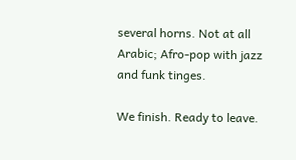several horns. Not at all Arabic; Afro-pop with jazz and funk tinges.

We finish. Ready to leave.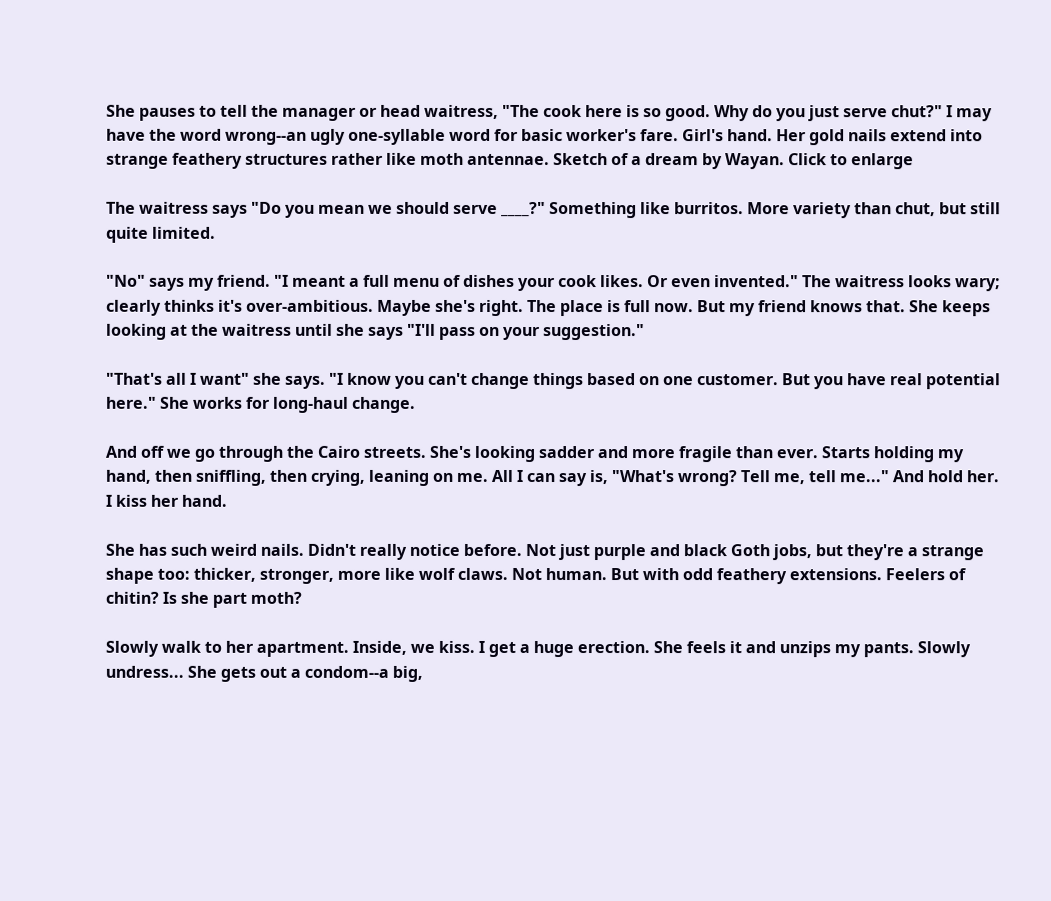She pauses to tell the manager or head waitress, "The cook here is so good. Why do you just serve chut?" I may have the word wrong--an ugly one-syllable word for basic worker's fare. Girl's hand. Her gold nails extend into strange feathery structures rather like moth antennae. Sketch of a dream by Wayan. Click to enlarge

The waitress says "Do you mean we should serve ____?" Something like burritos. More variety than chut, but still quite limited.

"No" says my friend. "I meant a full menu of dishes your cook likes. Or even invented." The waitress looks wary; clearly thinks it's over-ambitious. Maybe she's right. The place is full now. But my friend knows that. She keeps looking at the waitress until she says "I'll pass on your suggestion."

"That's all I want" she says. "I know you can't change things based on one customer. But you have real potential here." She works for long-haul change.

And off we go through the Cairo streets. She's looking sadder and more fragile than ever. Starts holding my hand, then sniffling, then crying, leaning on me. All I can say is, "What's wrong? Tell me, tell me..." And hold her. I kiss her hand.

She has such weird nails. Didn't really notice before. Not just purple and black Goth jobs, but they're a strange shape too: thicker, stronger, more like wolf claws. Not human. But with odd feathery extensions. Feelers of chitin? Is she part moth?

Slowly walk to her apartment. Inside, we kiss. I get a huge erection. She feels it and unzips my pants. Slowly undress... She gets out a condom--a big,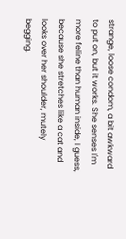strange, loose condom, a bit awkward to put on, but it works. She senses I'm more feline than human inside, I guess, because she stretches like a cat and looks over her shoulder, mutely begging.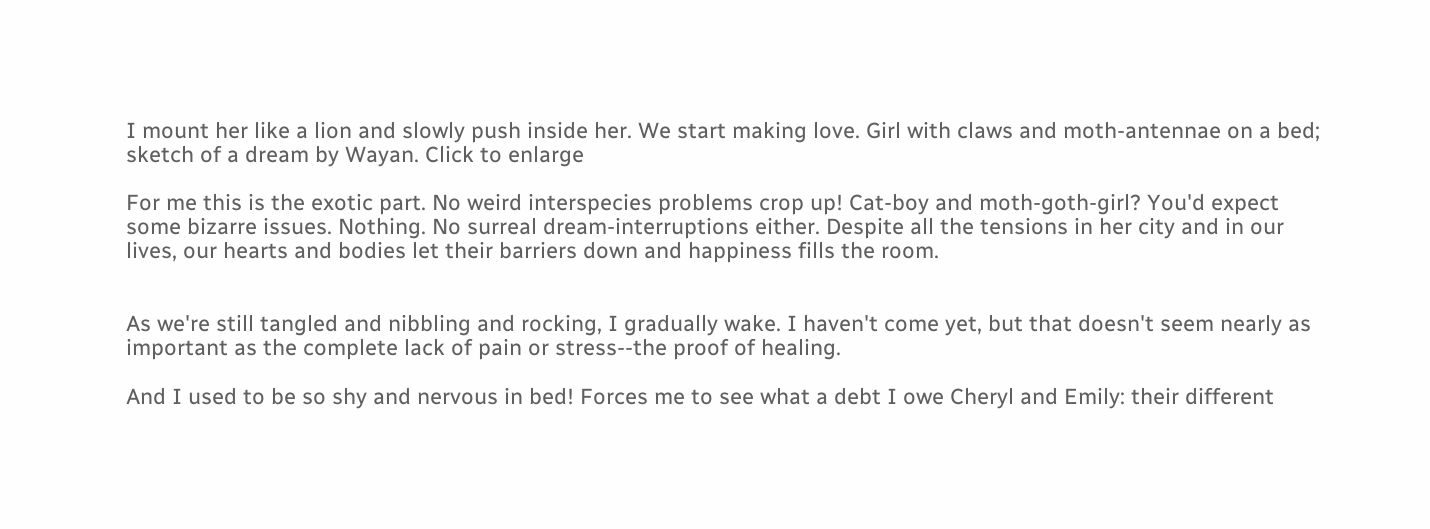I mount her like a lion and slowly push inside her. We start making love. Girl with claws and moth-antennae on a bed; sketch of a dream by Wayan. Click to enlarge

For me this is the exotic part. No weird interspecies problems crop up! Cat-boy and moth-goth-girl? You'd expect some bizarre issues. Nothing. No surreal dream-interruptions either. Despite all the tensions in her city and in our lives, our hearts and bodies let their barriers down and happiness fills the room.


As we're still tangled and nibbling and rocking, I gradually wake. I haven't come yet, but that doesn't seem nearly as important as the complete lack of pain or stress--the proof of healing.

And I used to be so shy and nervous in bed! Forces me to see what a debt I owe Cheryl and Emily: their different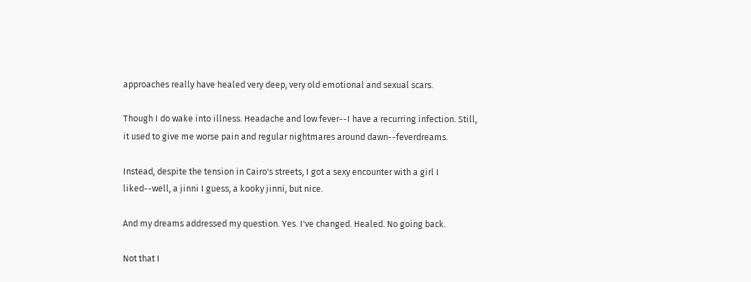approaches really have healed very deep, very old emotional and sexual scars.

Though I do wake into illness. Headache and low fever--I have a recurring infection. Still, it used to give me worse pain and regular nightmares around dawn--feverdreams.

Instead, despite the tension in Cairo's streets, I got a sexy encounter with a girl I liked--well, a jinni I guess, a kooky jinni, but nice.

And my dreams addressed my question. Yes. I've changed. Healed. No going back.

Not that I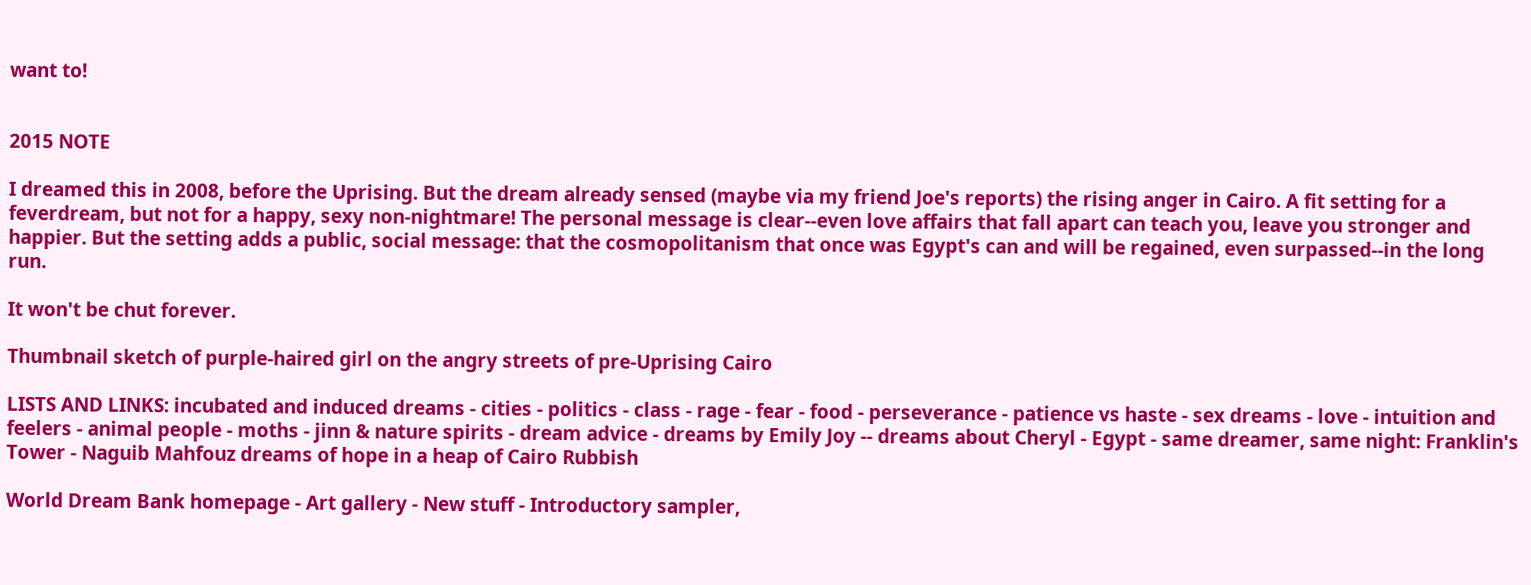want to!


2015 NOTE

I dreamed this in 2008, before the Uprising. But the dream already sensed (maybe via my friend Joe's reports) the rising anger in Cairo. A fit setting for a feverdream, but not for a happy, sexy non-nightmare! The personal message is clear--even love affairs that fall apart can teach you, leave you stronger and happier. But the setting adds a public, social message: that the cosmopolitanism that once was Egypt's can and will be regained, even surpassed--in the long run.

It won't be chut forever.

Thumbnail sketch of purple-haired girl on the angry streets of pre-Uprising Cairo

LISTS AND LINKS: incubated and induced dreams - cities - politics - class - rage - fear - food - perseverance - patience vs haste - sex dreams - love - intuition and feelers - animal people - moths - jinn & nature spirits - dream advice - dreams by Emily Joy -- dreams about Cheryl - Egypt - same dreamer, same night: Franklin's Tower - Naguib Mahfouz dreams of hope in a heap of Cairo Rubbish

World Dream Bank homepage - Art gallery - New stuff - Introductory sampler,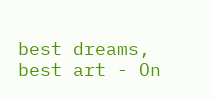best dreams, best art - On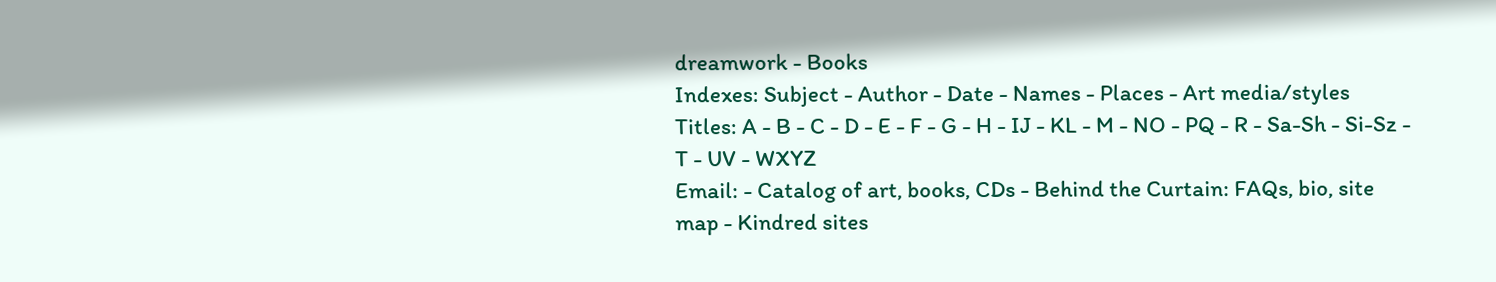dreamwork - Books
Indexes: Subject - Author - Date - Names - Places - Art media/styles
Titles: A - B - C - D - E - F - G - H - IJ - KL - M - NO - PQ - R - Sa-Sh - Si-Sz - T - UV - WXYZ
Email: - Catalog of art, books, CDs - Behind the Curtain: FAQs, bio, site map - Kindred sites